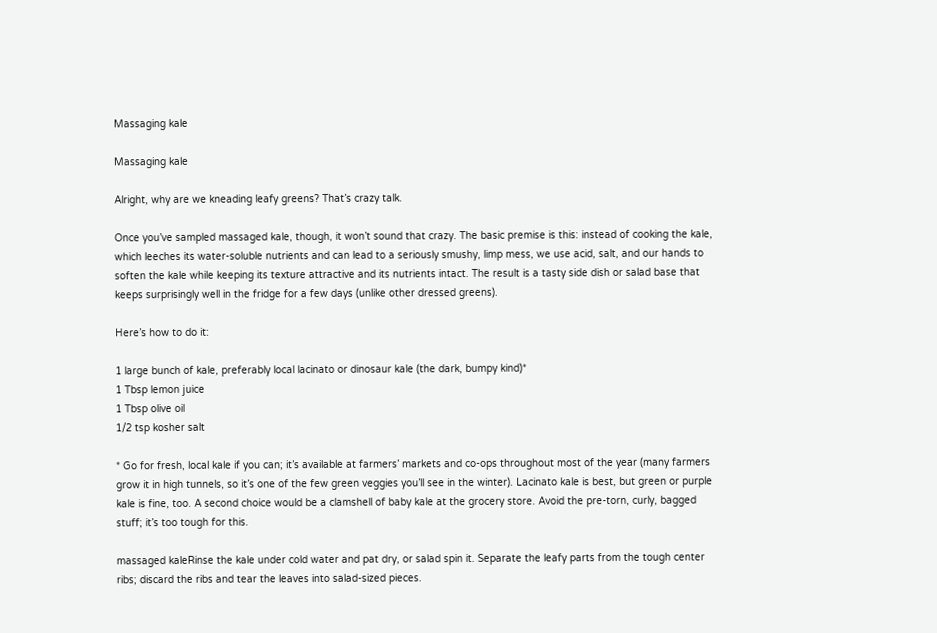Massaging kale

Massaging kale

Alright, why are we kneading leafy greens? That’s crazy talk.

Once you’ve sampled massaged kale, though, it won’t sound that crazy. The basic premise is this: instead of cooking the kale, which leeches its water-soluble nutrients and can lead to a seriously smushy, limp mess, we use acid, salt, and our hands to soften the kale while keeping its texture attractive and its nutrients intact. The result is a tasty side dish or salad base that keeps surprisingly well in the fridge for a few days (unlike other dressed greens).

Here’s how to do it:

1 large bunch of kale, preferably local lacinato or dinosaur kale (the dark, bumpy kind)*
1 Tbsp lemon juice
1 Tbsp olive oil
1/2 tsp kosher salt

* Go for fresh, local kale if you can; it’s available at farmers’ markets and co-ops throughout most of the year (many farmers grow it in high tunnels, so it’s one of the few green veggies you’ll see in the winter). Lacinato kale is best, but green or purple kale is fine, too. A second choice would be a clamshell of baby kale at the grocery store. Avoid the pre-torn, curly, bagged stuff; it’s too tough for this.

massaged kaleRinse the kale under cold water and pat dry, or salad spin it. Separate the leafy parts from the tough center ribs; discard the ribs and tear the leaves into salad-sized pieces.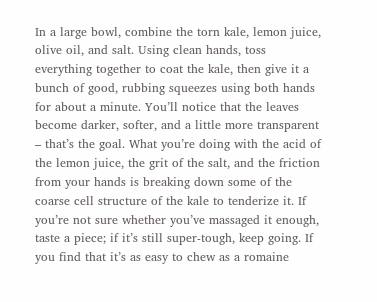In a large bowl, combine the torn kale, lemon juice, olive oil, and salt. Using clean hands, toss everything together to coat the kale, then give it a bunch of good, rubbing squeezes using both hands for about a minute. You’ll notice that the leaves become darker, softer, and a little more transparent – that’s the goal. What you’re doing with the acid of the lemon juice, the grit of the salt, and the friction from your hands is breaking down some of the coarse cell structure of the kale to tenderize it. If you’re not sure whether you’ve massaged it enough, taste a piece; if it’s still super-tough, keep going. If you find that it’s as easy to chew as a romaine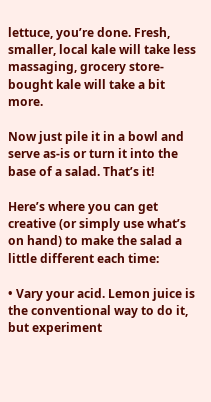lettuce, you’re done. Fresh, smaller, local kale will take less massaging, grocery store-bought kale will take a bit more.

Now just pile it in a bowl and serve as-is or turn it into the base of a salad. That’s it!

Here’s where you can get creative (or simply use what’s on hand) to make the salad a little different each time:

• Vary your acid. Lemon juice is the conventional way to do it, but experiment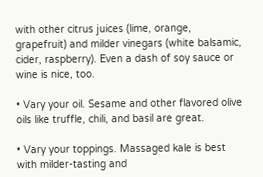with other citrus juices (lime, orange, grapefruit) and milder vinegars (white balsamic, cider, raspberry). Even a dash of soy sauce or wine is nice, too.

• Vary your oil. Sesame and other flavored olive oils like truffle, chili, and basil are great.

• Vary your toppings. Massaged kale is best with milder-tasting and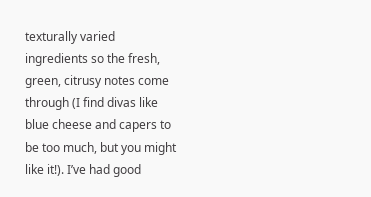texturally varied ingredients so the fresh, green, citrusy notes come through (I find divas like blue cheese and capers to be too much, but you might like it!). I’ve had good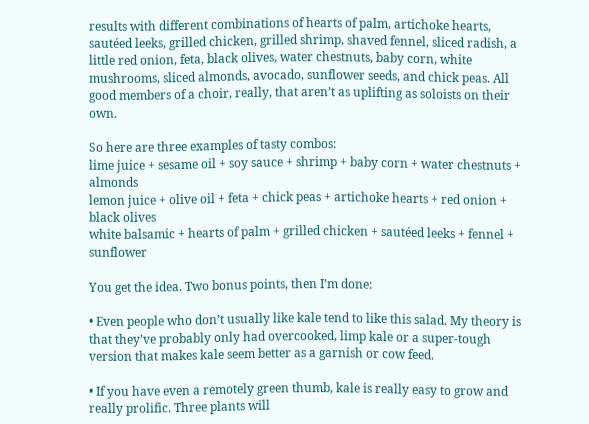results with different combinations of hearts of palm, artichoke hearts, sautéed leeks, grilled chicken, grilled shrimp, shaved fennel, sliced radish, a little red onion, feta, black olives, water chestnuts, baby corn, white mushrooms, sliced almonds, avocado, sunflower seeds, and chick peas. All good members of a choir, really, that aren’t as uplifting as soloists on their own.

So here are three examples of tasty combos:
lime juice + sesame oil + soy sauce + shrimp + baby corn + water chestnuts + almonds
lemon juice + olive oil + feta + chick peas + artichoke hearts + red onion + black olives
white balsamic + hearts of palm + grilled chicken + sautéed leeks + fennel + sunflower

You get the idea. Two bonus points, then I’m done:

• Even people who don’t usually like kale tend to like this salad. My theory is that they’ve probably only had overcooked, limp kale or a super-tough version that makes kale seem better as a garnish or cow feed.

• If you have even a remotely green thumb, kale is really easy to grow and really prolific. Three plants will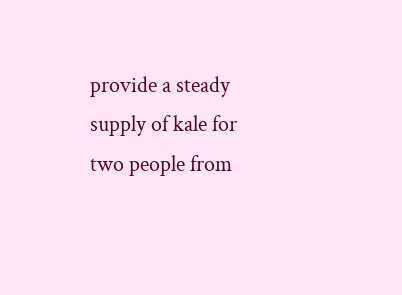provide a steady supply of kale for two people from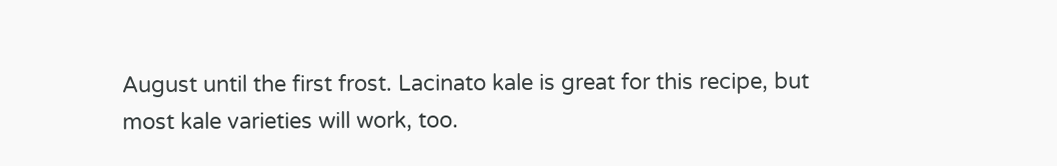August until the first frost. Lacinato kale is great for this recipe, but most kale varieties will work, too.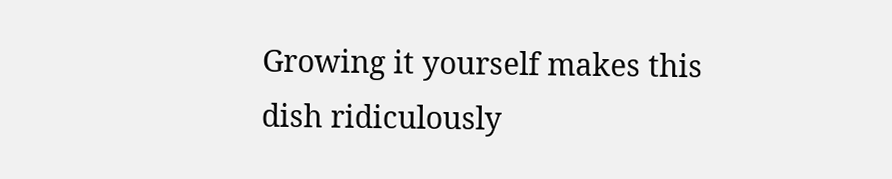Growing it yourself makes this dish ridiculously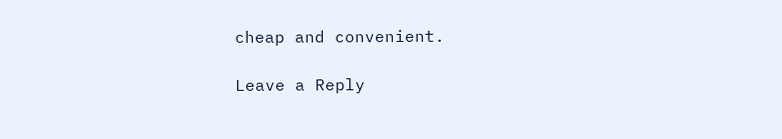cheap and convenient.

Leave a Reply